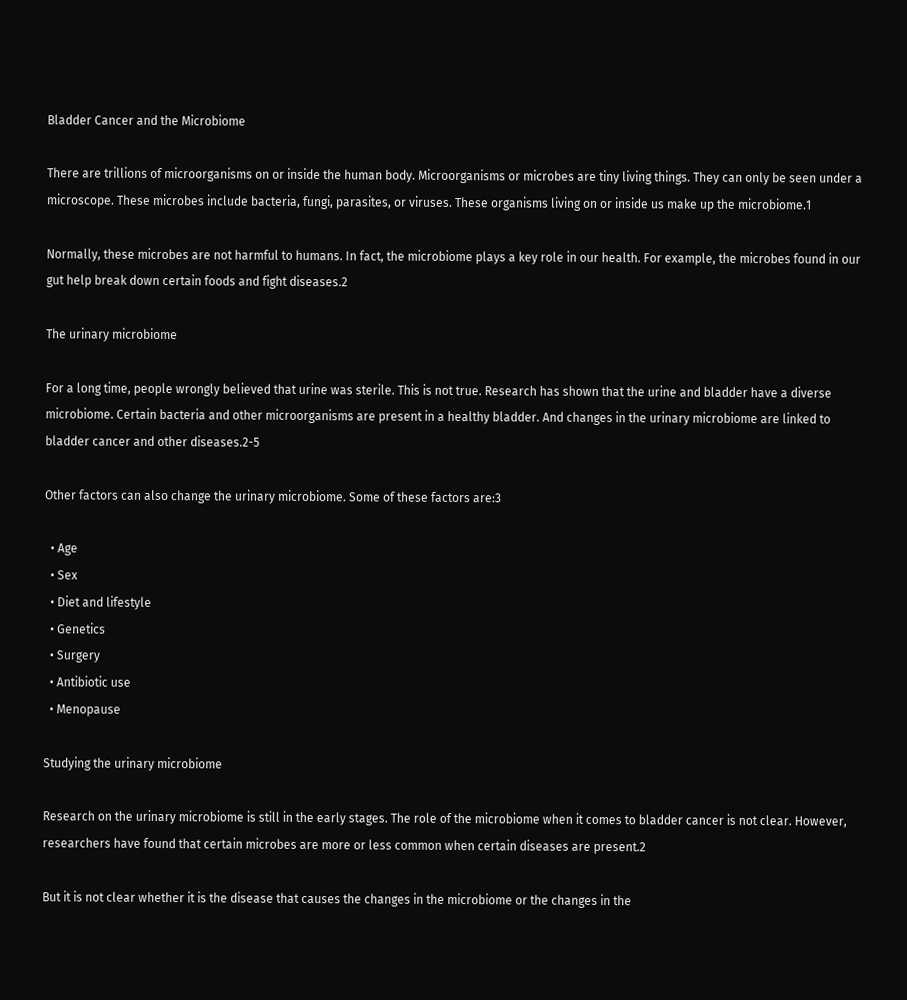Bladder Cancer and the Microbiome

There are trillions of microorganisms on or inside the human body. Microorganisms or microbes are tiny living things. They can only be seen under a microscope. These microbes include bacteria, fungi, parasites, or viruses. These organisms living on or inside us make up the microbiome.1

Normally, these microbes are not harmful to humans. In fact, the microbiome plays a key role in our health. For example, the microbes found in our gut help break down certain foods and fight diseases.2

The urinary microbiome

For a long time, people wrongly believed that urine was sterile. This is not true. Research has shown that the urine and bladder have a diverse microbiome. Certain bacteria and other microorganisms are present in a healthy bladder. And changes in the urinary microbiome are linked to bladder cancer and other diseases.2-5

Other factors can also change the urinary microbiome. Some of these factors are:3

  • Age
  • Sex
  • Diet and lifestyle
  • Genetics
  • Surgery
  • Antibiotic use
  • Menopause

Studying the urinary microbiome

Research on the urinary microbiome is still in the early stages. The role of the microbiome when it comes to bladder cancer is not clear. However, researchers have found that certain microbes are more or less common when certain diseases are present.2

But it is not clear whether it is the disease that causes the changes in the microbiome or the changes in the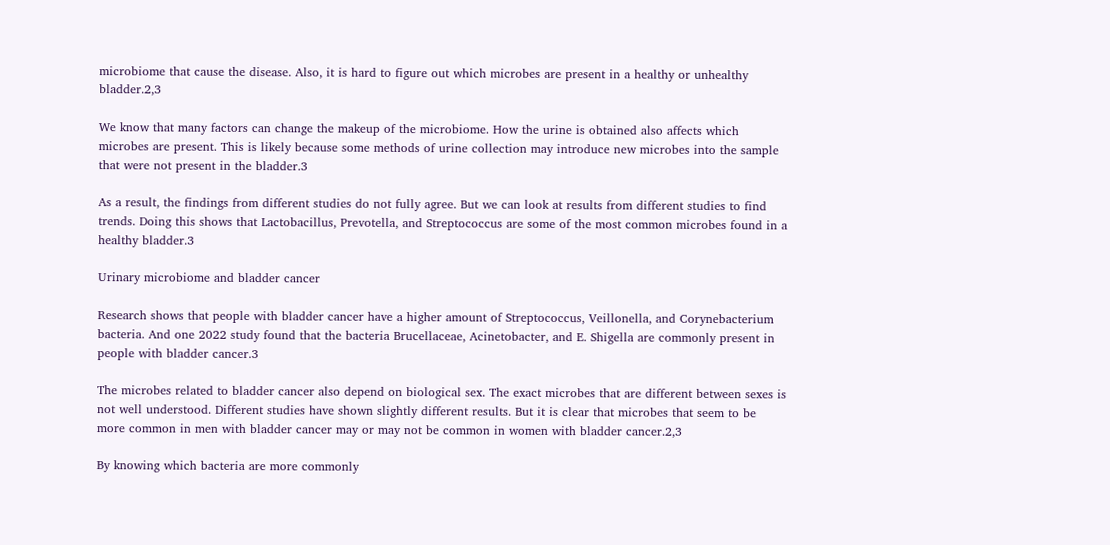microbiome that cause the disease. Also, it is hard to figure out which microbes are present in a healthy or unhealthy bladder.2,3

We know that many factors can change the makeup of the microbiome. How the urine is obtained also affects which microbes are present. This is likely because some methods of urine collection may introduce new microbes into the sample that were not present in the bladder.3

As a result, the findings from different studies do not fully agree. But we can look at results from different studies to find trends. Doing this shows that Lactobacillus, Prevotella, and Streptococcus are some of the most common microbes found in a healthy bladder.3

Urinary microbiome and bladder cancer

Research shows that people with bladder cancer have a higher amount of Streptococcus, Veillonella, and Corynebacterium bacteria. And one 2022 study found that the bacteria Brucellaceae, Acinetobacter, and E. Shigella are commonly present in people with bladder cancer.3

The microbes related to bladder cancer also depend on biological sex. The exact microbes that are different between sexes is not well understood. Different studies have shown slightly different results. But it is clear that microbes that seem to be more common in men with bladder cancer may or may not be common in women with bladder cancer.2,3

By knowing which bacteria are more commonly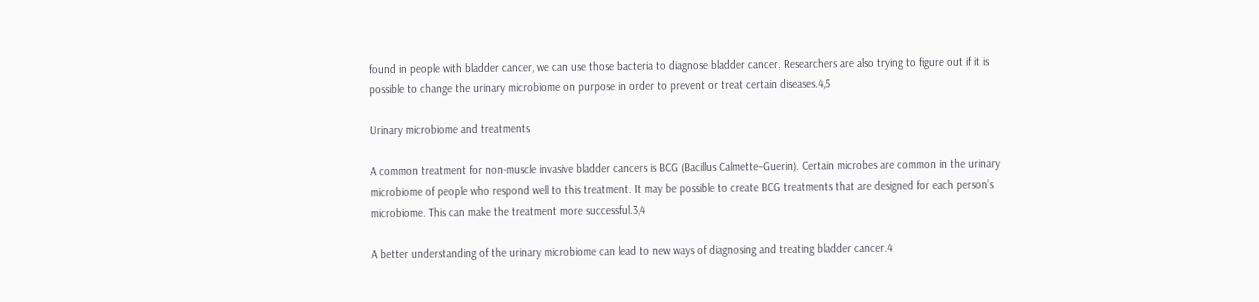found in people with bladder cancer, we can use those bacteria to diagnose bladder cancer. Researchers are also trying to figure out if it is possible to change the urinary microbiome on purpose in order to prevent or treat certain diseases.4,5

Urinary microbiome and treatments

A common treatment for non-muscle invasive bladder cancers is BCG (Bacillus Calmette–Guerin). Certain microbes are common in the urinary microbiome of people who respond well to this treatment. It may be possible to create BCG treatments that are designed for each person’s microbiome. This can make the treatment more successful.3,4

A better understanding of the urinary microbiome can lead to new ways of diagnosing and treating bladder cancer.4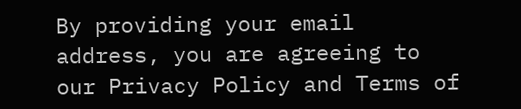By providing your email address, you are agreeing to our Privacy Policy and Terms of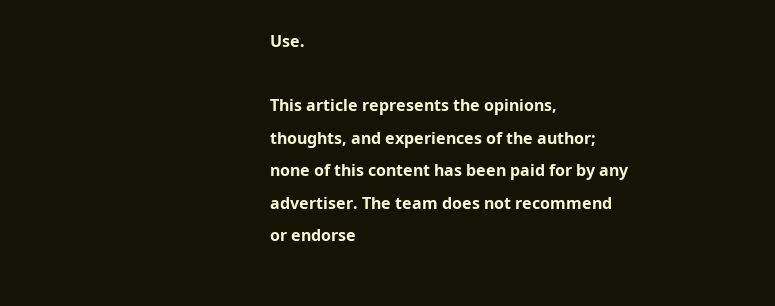Use.

This article represents the opinions, thoughts, and experiences of the author; none of this content has been paid for by any advertiser. The team does not recommend or endorse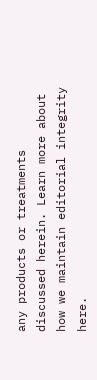any products or treatments discussed herein. Learn more about how we maintain editorial integrity here.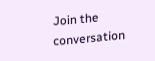Join the conversation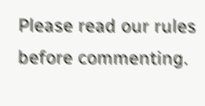Please read our rules before commenting.